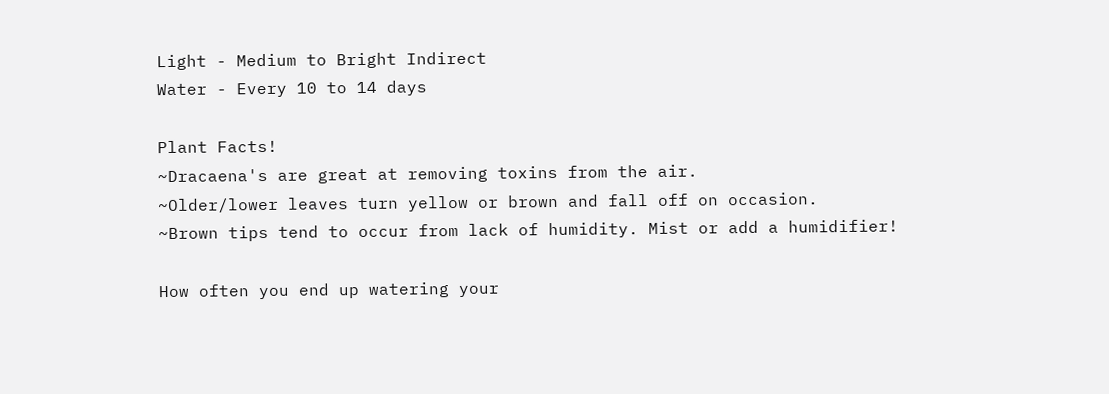Light - Medium to Bright Indirect
Water - Every 10 to 14 days

Plant Facts!
~Dracaena's are great at removing toxins from the air.
~Older/lower leaves turn yellow or brown and fall off on occasion.
~Brown tips tend to occur from lack of humidity. Mist or add a humidifier!

How often you end up watering your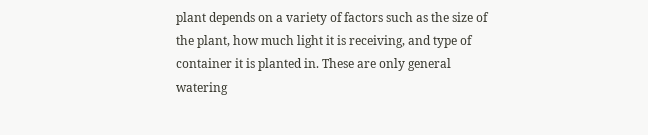plant depends on a variety of factors such as the size of the plant, how much light it is receiving, and type of container it is planted in. These are only general watering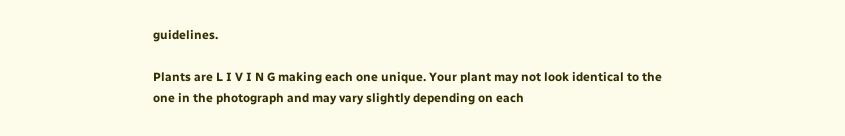guidelines.

Plants are L I V I N G making each one unique. Your plant may not look identical to the one in the photograph and may vary slightly depending on each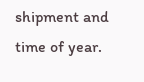shipment and time of year.